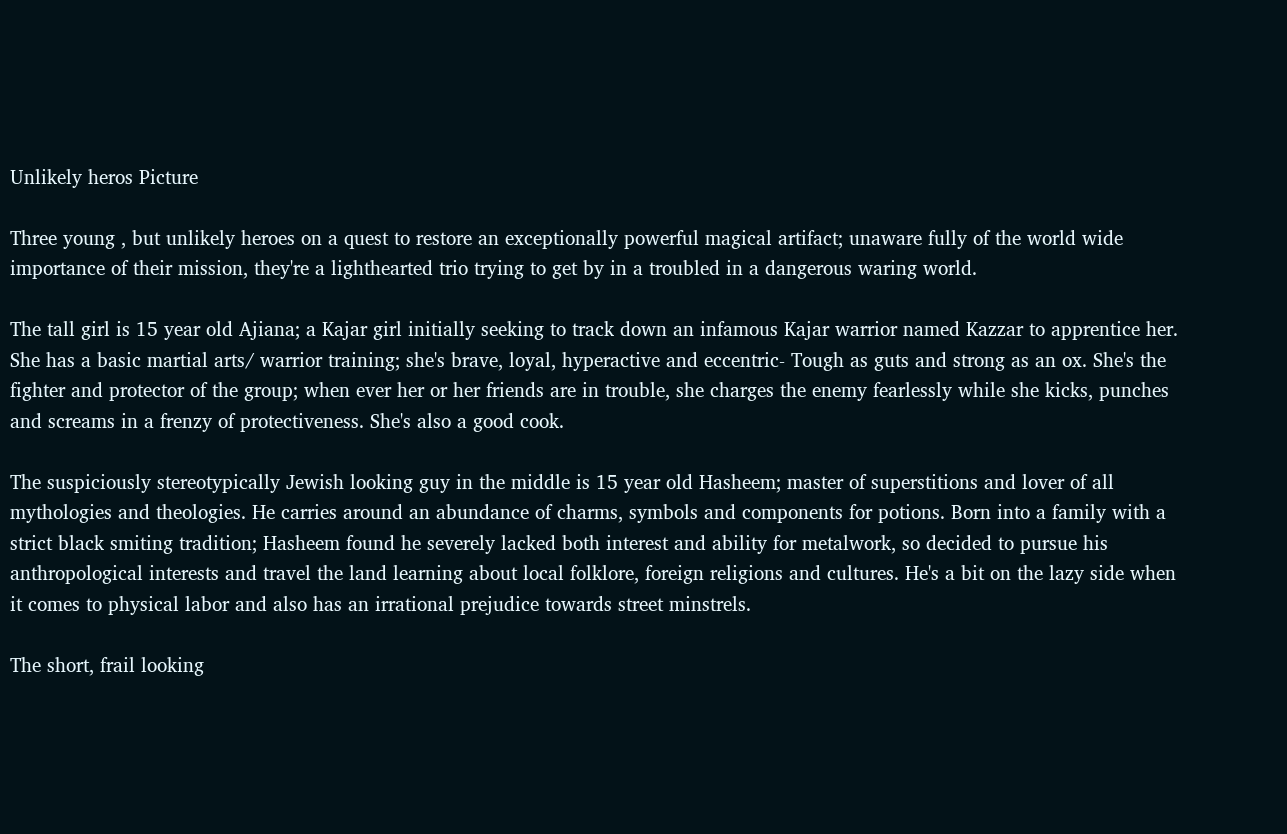Unlikely heros Picture

Three young , but unlikely heroes on a quest to restore an exceptionally powerful magical artifact; unaware fully of the world wide importance of their mission, they're a lighthearted trio trying to get by in a troubled in a dangerous waring world.

The tall girl is 15 year old Ajiana; a Kajar girl initially seeking to track down an infamous Kajar warrior named Kazzar to apprentice her. She has a basic martial arts/ warrior training; she's brave, loyal, hyperactive and eccentric- Tough as guts and strong as an ox. She's the fighter and protector of the group; when ever her or her friends are in trouble, she charges the enemy fearlessly while she kicks, punches and screams in a frenzy of protectiveness. She's also a good cook.

The suspiciously stereotypically Jewish looking guy in the middle is 15 year old Hasheem; master of superstitions and lover of all mythologies and theologies. He carries around an abundance of charms, symbols and components for potions. Born into a family with a strict black smiting tradition; Hasheem found he severely lacked both interest and ability for metalwork, so decided to pursue his anthropological interests and travel the land learning about local folklore, foreign religions and cultures. He's a bit on the lazy side when it comes to physical labor and also has an irrational prejudice towards street minstrels.

The short, frail looking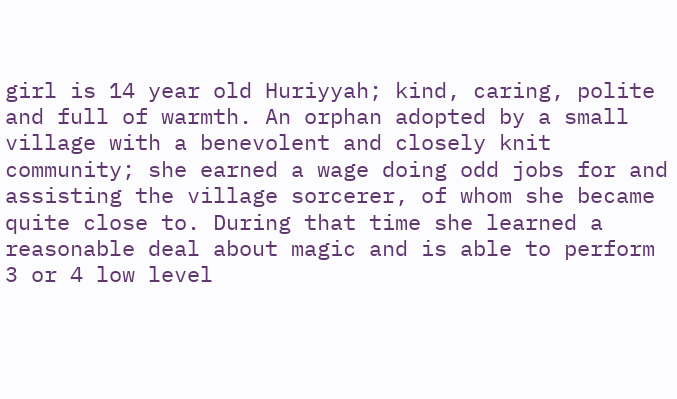girl is 14 year old Huriyyah; kind, caring, polite and full of warmth. An orphan adopted by a small village with a benevolent and closely knit community; she earned a wage doing odd jobs for and assisting the village sorcerer, of whom she became quite close to. During that time she learned a reasonable deal about magic and is able to perform 3 or 4 low level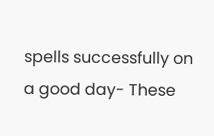spells successfully on a good day- These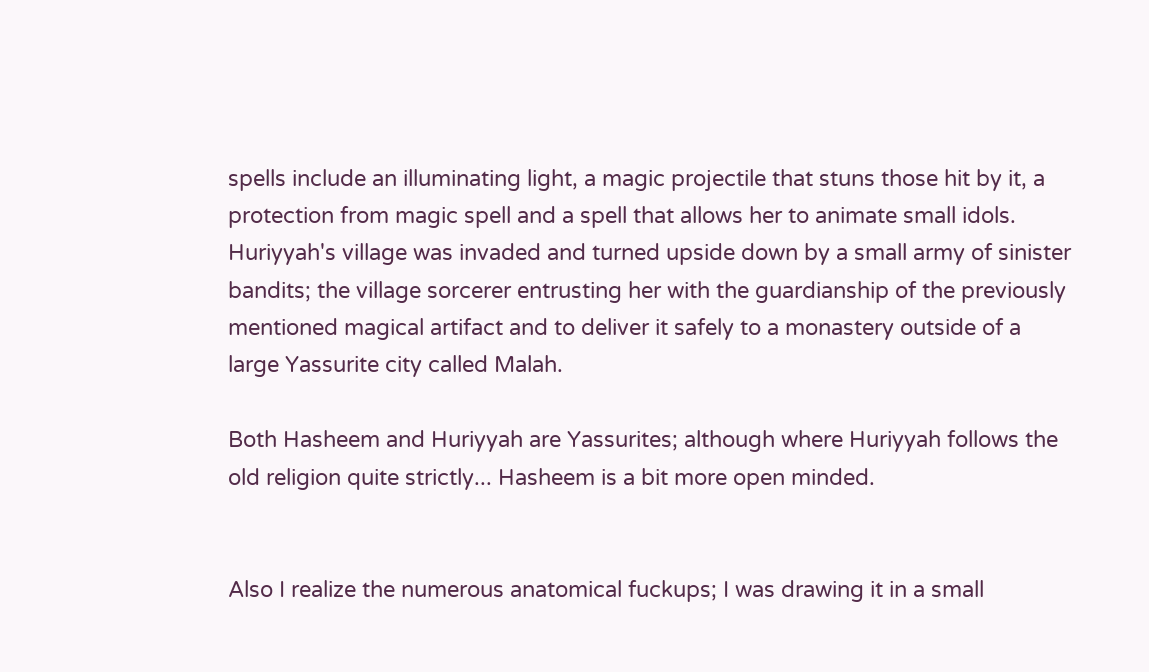spells include an illuminating light, a magic projectile that stuns those hit by it, a protection from magic spell and a spell that allows her to animate small idols. Huriyyah's village was invaded and turned upside down by a small army of sinister bandits; the village sorcerer entrusting her with the guardianship of the previously mentioned magical artifact and to deliver it safely to a monastery outside of a large Yassurite city called Malah.

Both Hasheem and Huriyyah are Yassurites; although where Huriyyah follows the old religion quite strictly... Hasheem is a bit more open minded.


Also I realize the numerous anatomical fuckups; I was drawing it in a small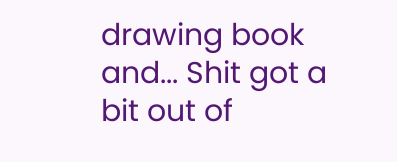drawing book and... Shit got a bit out of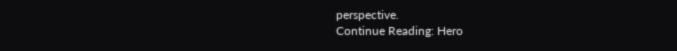perspective.
Continue Reading: Hero